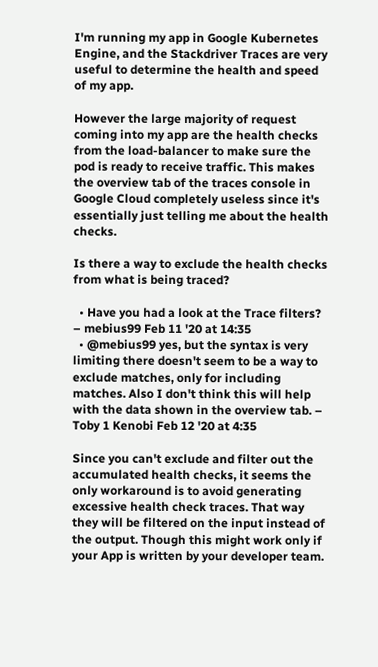I'm running my app in Google Kubernetes Engine, and the Stackdriver Traces are very useful to determine the health and speed of my app.

However the large majority of request coming into my app are the health checks from the load-balancer to make sure the pod is ready to receive traffic. This makes the overview tab of the traces console in Google Cloud completely useless since it's essentially just telling me about the health checks.

Is there a way to exclude the health checks from what is being traced?

  • Have you had a look at the Trace filters? – mebius99 Feb 11 '20 at 14:35
  • @mebius99 yes, but the syntax is very limiting there doesn't seem to be a way to exclude matches, only for including matches. Also I don't think this will help with the data shown in the overview tab. – Toby 1 Kenobi Feb 12 '20 at 4:35

Since you can't exclude and filter out the accumulated health checks, it seems the only workaround is to avoid generating excessive health check traces. That way they will be filtered on the input instead of the output. Though this might work only if your App is written by your developer team.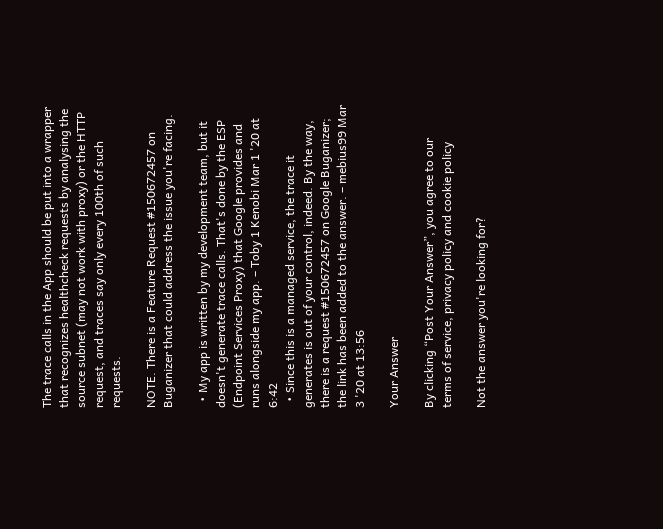The trace calls in the App should be put into a wrapper that recognizes healthcheck requests by analysing the source subnet (may not work with proxy) or the HTTP request, and traces say only every 100th of such requests.

NOTE. There is a Feature Request #150672457 on Buganizer that could address the issue you're facing.

  • My app is written by my development team, but it doesn't generate trace calls. That's done by the ESP (Endpoint Services Proxy) that Google provides and runs alongside my app. – Toby 1 Kenobi Mar 1 '20 at 6:42
  • Since this is a managed service, the trace it generates is out of your control, indeed. By the way, there is a request #150672457 on Google Buganizer; the link has been added to the answer. – mebius99 Mar 3 '20 at 13:56

Your Answer

By clicking “Post Your Answer”, you agree to our terms of service, privacy policy and cookie policy

Not the answer you're looking for?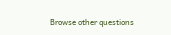Browse other questions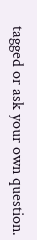tagged or ask your own question.